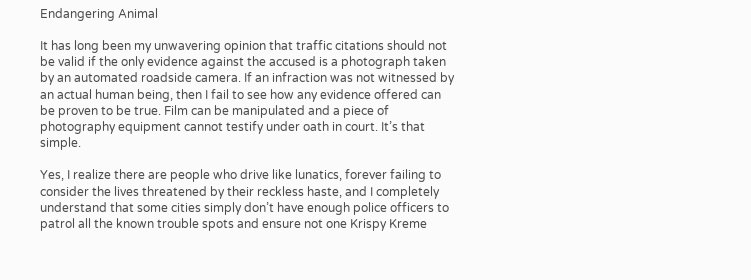Endangering Animal

It has long been my unwavering opinion that traffic citations should not be valid if the only evidence against the accused is a photograph taken by an automated roadside camera. If an infraction was not witnessed by an actual human being, then I fail to see how any evidence offered can be proven to be true. Film can be manipulated and a piece of photography equipment cannot testify under oath in court. It’s that simple.

Yes, I realize there are people who drive like lunatics, forever failing to consider the lives threatened by their reckless haste, and I completely understand that some cities simply don’t have enough police officers to patrol all the known trouble spots and ensure not one Krispy Kreme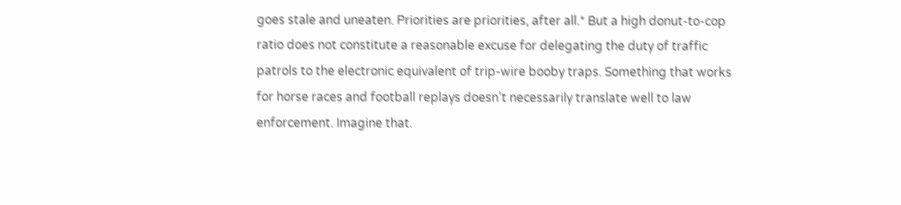goes stale and uneaten. Priorities are priorities, after all.* But a high donut-to-cop ratio does not constitute a reasonable excuse for delegating the duty of traffic patrols to the electronic equivalent of trip-wire booby traps. Something that works for horse races and football replays doesn’t necessarily translate well to law enforcement. Imagine that.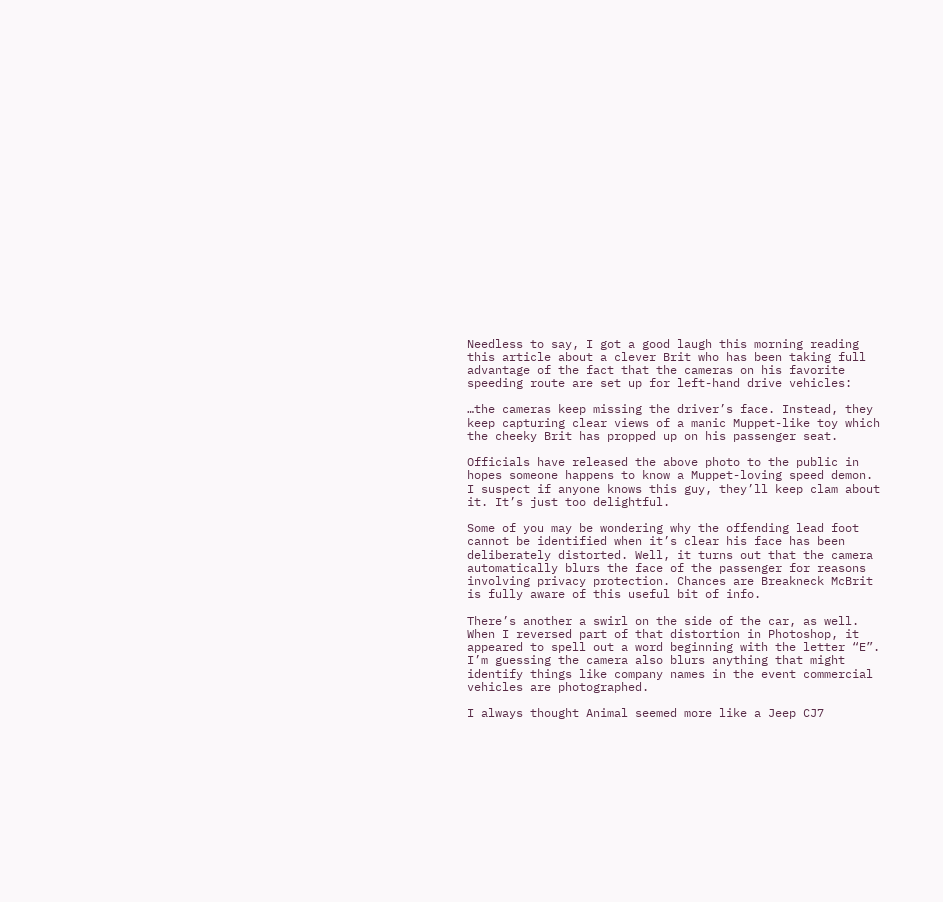Needless to say, I got a good laugh this morning reading this article about a clever Brit who has been taking full advantage of the fact that the cameras on his favorite speeding route are set up for left-hand drive vehicles:

…the cameras keep missing the driver’s face. Instead, they keep capturing clear views of a manic Muppet-like toy which the cheeky Brit has propped up on his passenger seat.

Officials have released the above photo to the public in hopes someone happens to know a Muppet-loving speed demon. I suspect if anyone knows this guy, they’ll keep clam about it. It’s just too delightful.

Some of you may be wondering why the offending lead foot cannot be identified when it’s clear his face has been deliberately distorted. Well, it turns out that the camera automatically blurs the face of the passenger for reasons involving privacy protection. Chances are Breakneck McBrit is fully aware of this useful bit of info.

There’s another a swirl on the side of the car, as well. When I reversed part of that distortion in Photoshop, it appeared to spell out a word beginning with the letter “E”. I’m guessing the camera also blurs anything that might identify things like company names in the event commercial vehicles are photographed.

I always thought Animal seemed more like a Jeep CJ7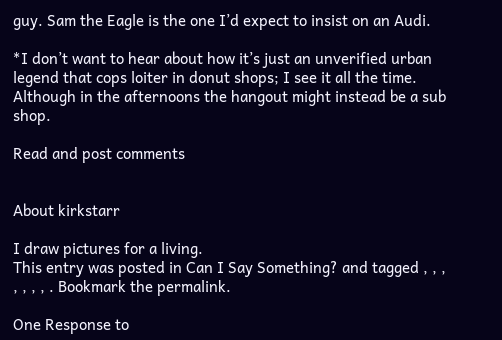guy. Sam the Eagle is the one I’d expect to insist on an Audi.

*I don’t want to hear about how it’s just an unverified urban legend that cops loiter in donut shops; I see it all the time. Although in the afternoons the hangout might instead be a sub shop.

Read and post comments


About kirkstarr

I draw pictures for a living.
This entry was posted in Can I Say Something? and tagged , , , , , , , . Bookmark the permalink.

One Response to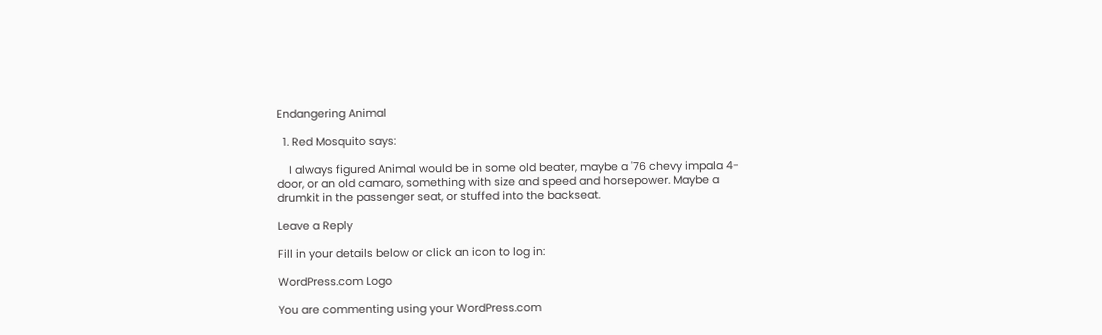Endangering Animal

  1. Red Mosquito says:

    I always figured Animal would be in some old beater, maybe a '76 chevy impala 4-door, or an old camaro, something with size and speed and horsepower. Maybe a drumkit in the passenger seat, or stuffed into the backseat.

Leave a Reply

Fill in your details below or click an icon to log in:

WordPress.com Logo

You are commenting using your WordPress.com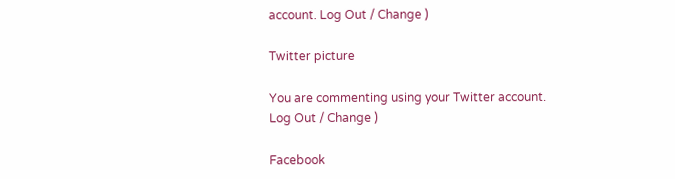account. Log Out / Change )

Twitter picture

You are commenting using your Twitter account. Log Out / Change )

Facebook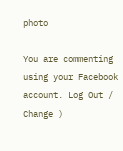photo

You are commenting using your Facebook account. Log Out / Change )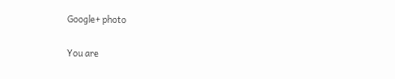Google+ photo

You are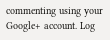commenting using your Google+ account. Log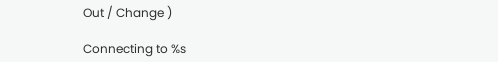Out / Change )

Connecting to %s